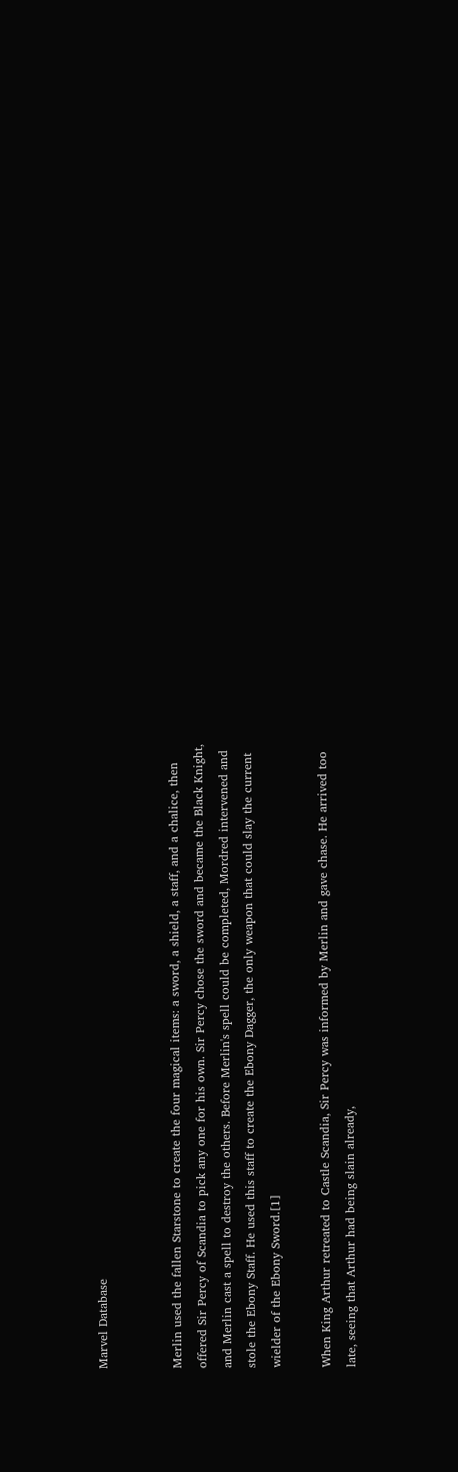Marvel Database


Merlin used the fallen Starstone to create the four magical items: a sword, a shield, a staff, and a chalice, then offered Sir Percy of Scandia to pick any one for his own. Sir Percy chose the sword and became the Black Knight, and Merlin cast a spell to destroy the others. Before Merlin's spell could be completed, Mordred intervened and stole the Ebony Staff. He used this staff to create the Ebony Dagger, the only weapon that could slay the current wielder of the Ebony Sword.[1]

When King Arthur retreated to Castle Scandia, Sir Percy was informed by Merlin and gave chase. He arrived too late, seeing that Arthur had being slain already,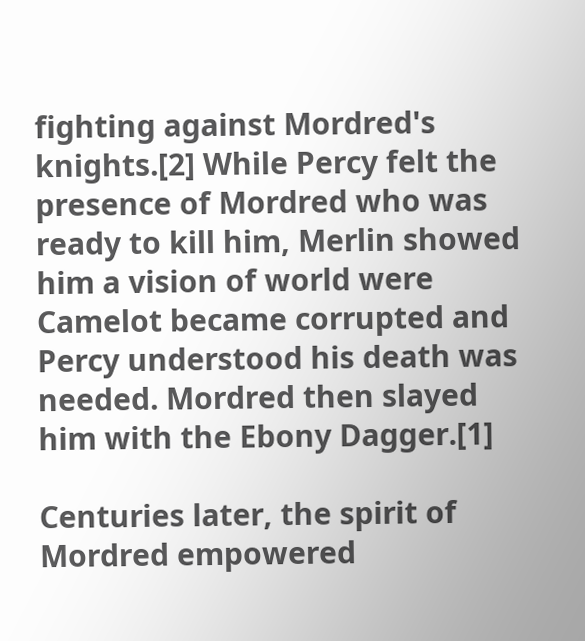fighting against Mordred's knights.[2] While Percy felt the presence of Mordred who was ready to kill him, Merlin showed him a vision of world were Camelot became corrupted and Percy understood his death was needed. Mordred then slayed him with the Ebony Dagger.[1]

Centuries later, the spirit of Mordred empowered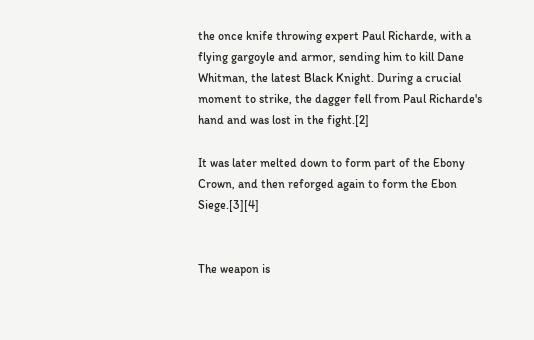the once knife throwing expert Paul Richarde, with a flying gargoyle and armor, sending him to kill Dane Whitman, the latest Black Knight. During a crucial moment to strike, the dagger fell from Paul Richarde's hand and was lost in the fight.[2]

It was later melted down to form part of the Ebony Crown, and then reforged again to form the Ebon Siege.[3][4]


The weapon is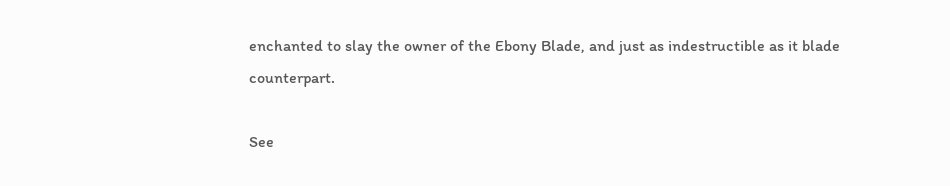enchanted to slay the owner of the Ebony Blade, and just as indestructible as it blade counterpart.

See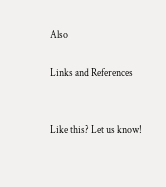Also

Links and References


Like this? Let us know!